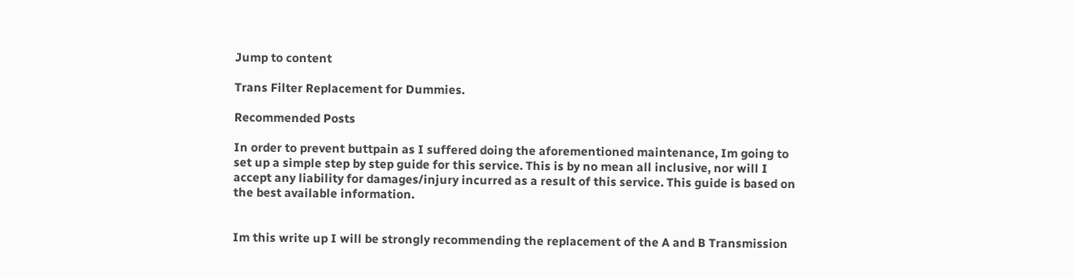Jump to content

Trans Filter Replacement for Dummies.

Recommended Posts

In order to prevent buttpain as I suffered doing the aforementioned maintenance, Im going to set up a simple step by step guide for this service. This is by no mean all inclusive, nor will I accept any liability for damages/injury incurred as a result of this service. This guide is based on the best available information.


Im this write up I will be strongly recommending the replacement of the A and B Transmission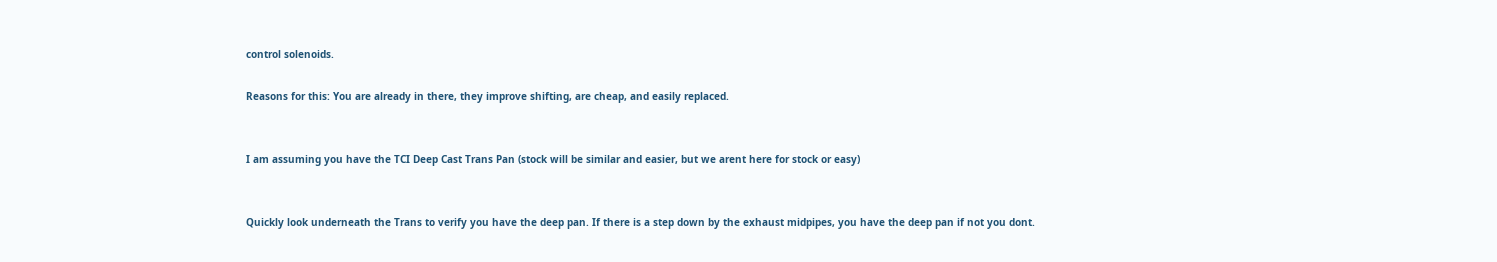control solenoids.

Reasons for this: You are already in there, they improve shifting, are cheap, and easily replaced.


I am assuming you have the TCI Deep Cast Trans Pan (stock will be similar and easier, but we arent here for stock or easy)


Quickly look underneath the Trans to verify you have the deep pan. If there is a step down by the exhaust midpipes, you have the deep pan if not you dont.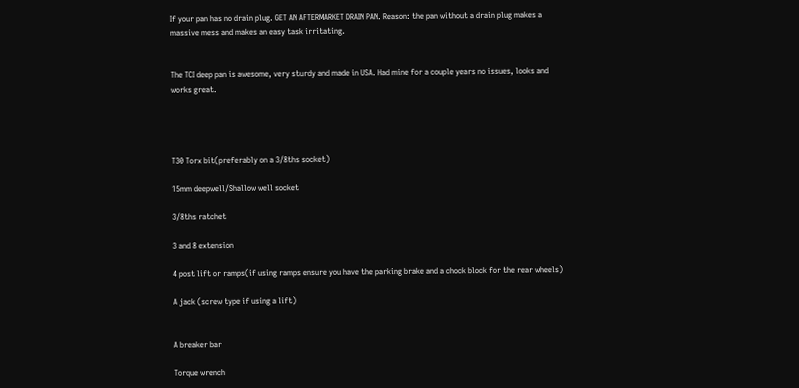If your pan has no drain plug. GET AN AFTERMARKET DRAIN PAN. Reason: the pan without a drain plug makes a massive mess and makes an easy task irritating.


The TCI deep pan is awesome, very sturdy and made in USA. Had mine for a couple years no issues, looks and works great.




T30 Torx bit(preferably on a 3/8ths socket)

15mm deepwell/Shallow well socket

3/8ths ratchet

3 and 8 extension

4 post lift or ramps(if using ramps ensure you have the parking brake and a chock block for the rear wheels)

A jack (screw type if using a lift)


A breaker bar

Torque wrench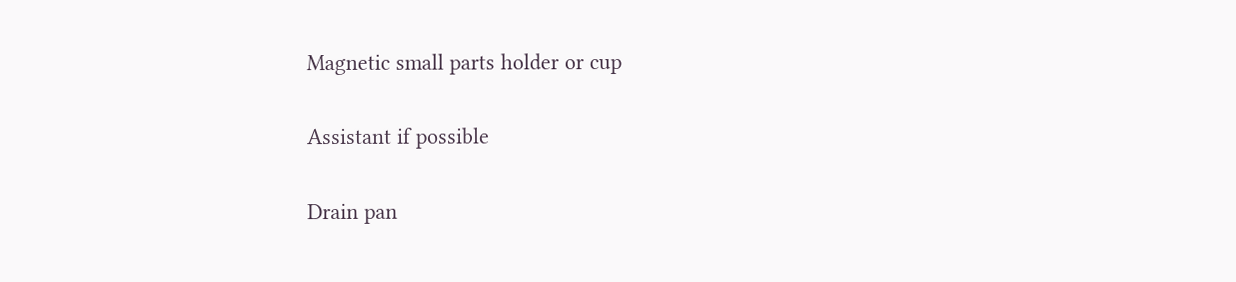Magnetic small parts holder or cup

Assistant if possible

Drain pan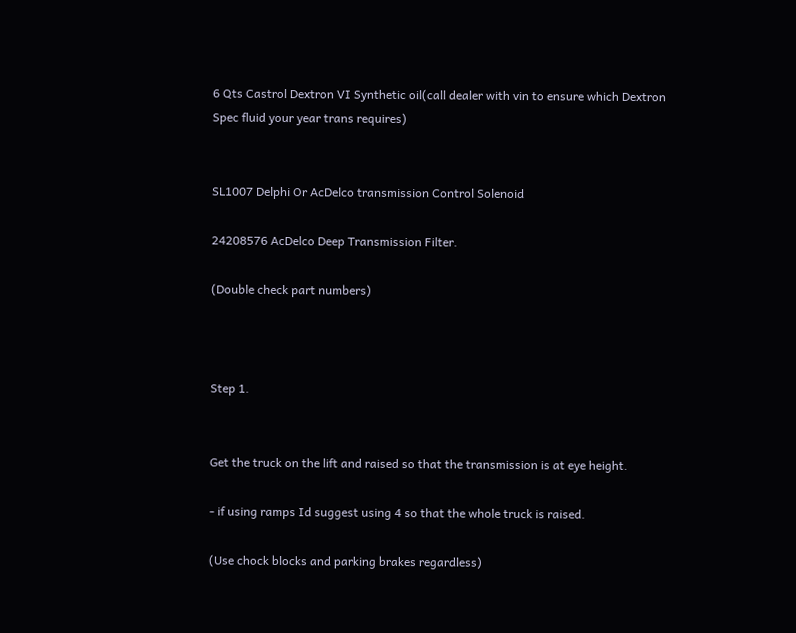6 Qts Castrol Dextron VI Synthetic oil(call dealer with vin to ensure which Dextron Spec fluid your year trans requires)


SL1007 Delphi Or AcDelco transmission Control Solenoid

24208576 AcDelco Deep Transmission Filter.

(Double check part numbers)



Step 1.


Get the truck on the lift and raised so that the transmission is at eye height.

- if using ramps Id suggest using 4 so that the whole truck is raised.

(Use chock blocks and parking brakes regardless)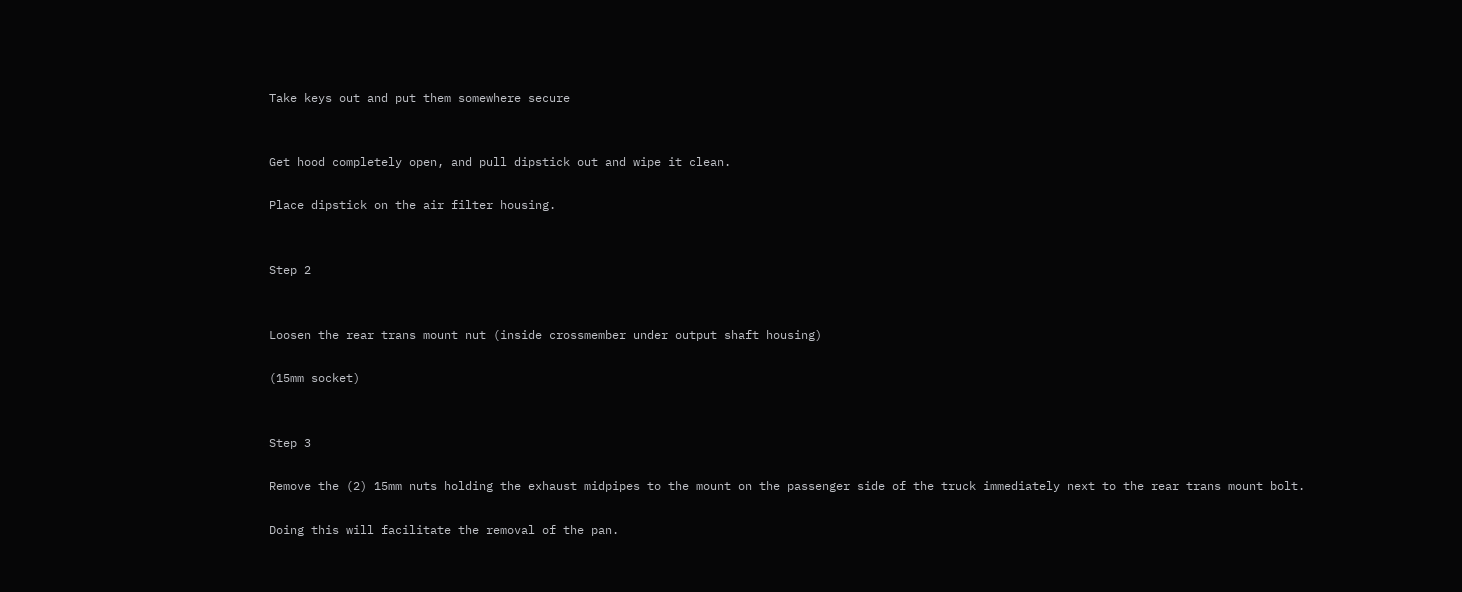Take keys out and put them somewhere secure


Get hood completely open, and pull dipstick out and wipe it clean.

Place dipstick on the air filter housing.


Step 2


Loosen the rear trans mount nut (inside crossmember under output shaft housing)

(15mm socket)


Step 3

Remove the (2) 15mm nuts holding the exhaust midpipes to the mount on the passenger side of the truck immediately next to the rear trans mount bolt.

Doing this will facilitate the removal of the pan.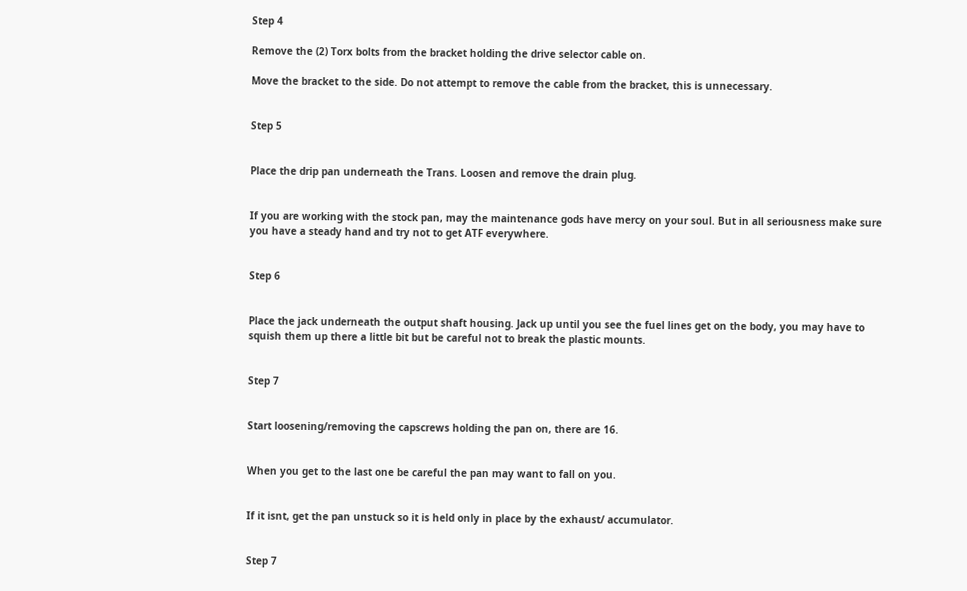Step 4

Remove the (2) Torx bolts from the bracket holding the drive selector cable on.

Move the bracket to the side. Do not attempt to remove the cable from the bracket, this is unnecessary.


Step 5


Place the drip pan underneath the Trans. Loosen and remove the drain plug.


If you are working with the stock pan, may the maintenance gods have mercy on your soul. But in all seriousness make sure you have a steady hand and try not to get ATF everywhere.


Step 6


Place the jack underneath the output shaft housing. Jack up until you see the fuel lines get on the body, you may have to squish them up there a little bit but be careful not to break the plastic mounts.


Step 7


Start loosening/removing the capscrews holding the pan on, there are 16.


When you get to the last one be careful the pan may want to fall on you.


If it isnt, get the pan unstuck so it is held only in place by the exhaust/ accumulator.


Step 7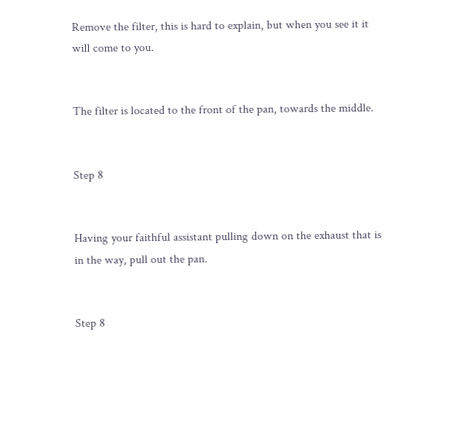Remove the filter, this is hard to explain, but when you see it it will come to you.


The filter is located to the front of the pan, towards the middle.


Step 8


Having your faithful assistant pulling down on the exhaust that is in the way, pull out the pan.


Step 8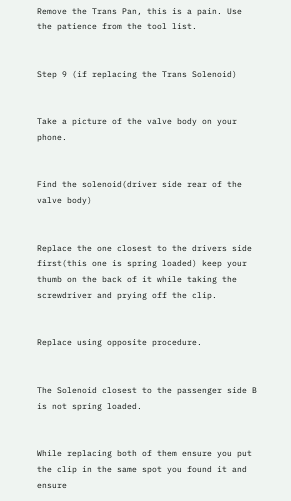Remove the Trans Pan, this is a pain. Use the patience from the tool list.


Step 9 (if replacing the Trans Solenoid)


Take a picture of the valve body on your phone.


Find the solenoid(driver side rear of the valve body)


Replace the one closest to the drivers side first(this one is spring loaded) keep your thumb on the back of it while taking the screwdriver and prying off the clip.


Replace using opposite procedure.


The Solenoid closest to the passenger side B is not spring loaded.


While replacing both of them ensure you put the clip in the same spot you found it and ensure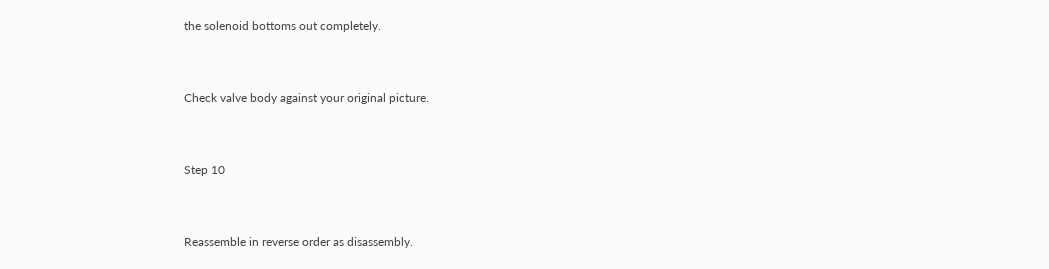the solenoid bottoms out completely.


Check valve body against your original picture.


Step 10


Reassemble in reverse order as disassembly.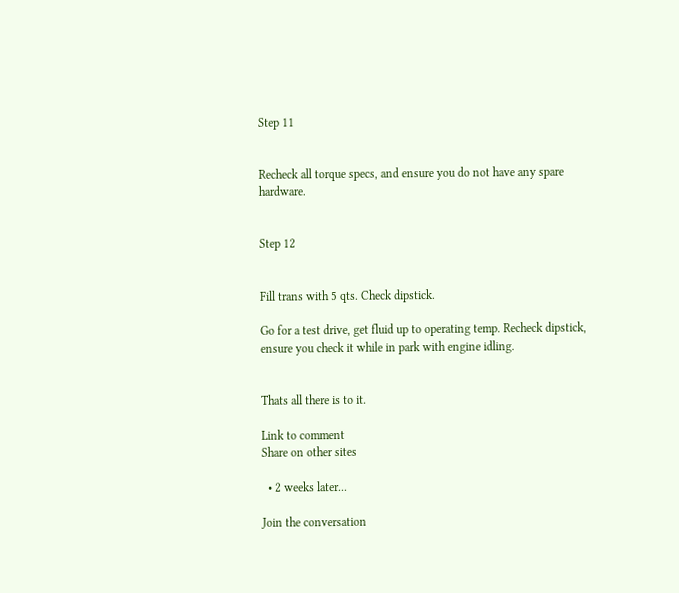Step 11


Recheck all torque specs, and ensure you do not have any spare hardware.


Step 12


Fill trans with 5 qts. Check dipstick.

Go for a test drive, get fluid up to operating temp. Recheck dipstick, ensure you check it while in park with engine idling.


Thats all there is to it.

Link to comment
Share on other sites

  • 2 weeks later...

Join the conversation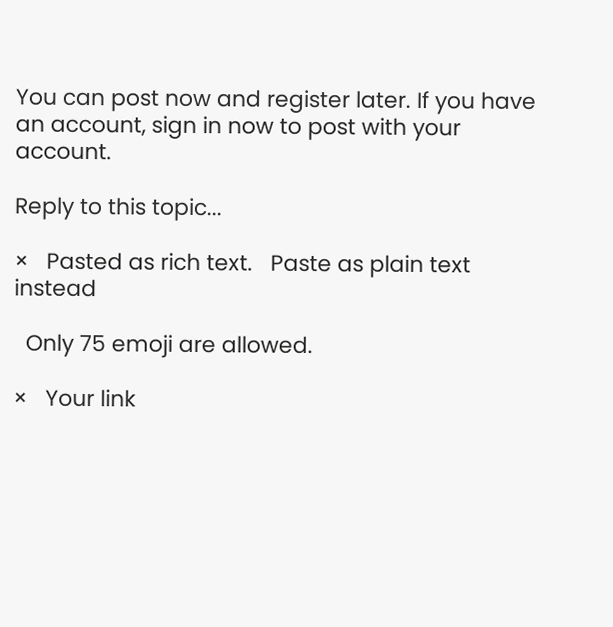You can post now and register later. If you have an account, sign in now to post with your account.

Reply to this topic...

×   Pasted as rich text.   Paste as plain text instead

  Only 75 emoji are allowed.

×   Your link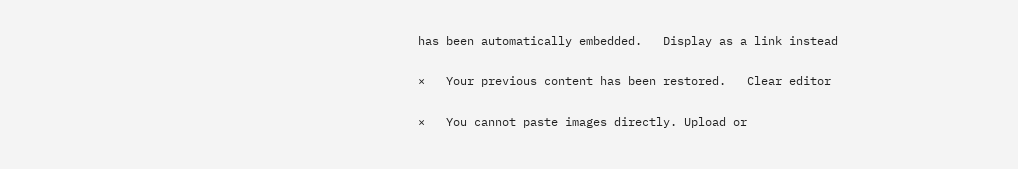has been automatically embedded.   Display as a link instead

×   Your previous content has been restored.   Clear editor

×   You cannot paste images directly. Upload or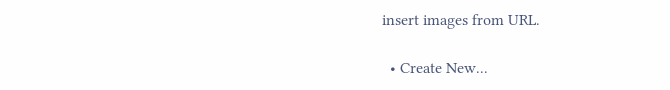insert images from URL.

  • Create New...